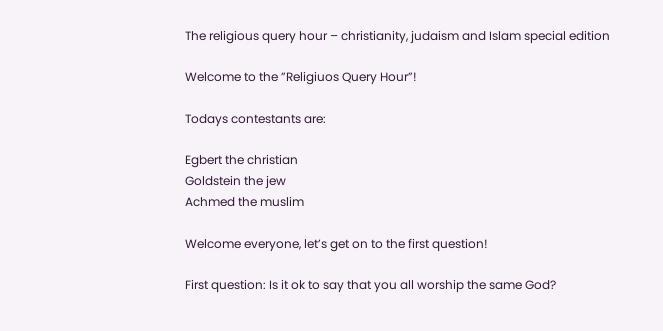The religious query hour – christianity, judaism and Islam special edition

Welcome to the ”Religiuos Query Hour”!

Todays contestants are:

Egbert the christian
Goldstein the jew
Achmed the muslim

Welcome everyone, let’s get on to the first question!

First question: Is it ok to say that you all worship the same God?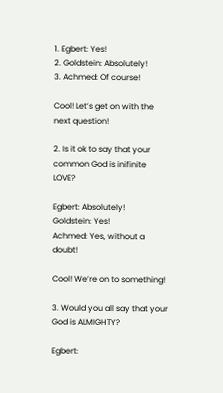1. Egbert: Yes!
2. Goldstein: Absolutely!
3. Achmed: Of course!

Cool! Let’s get on with the next question!

2. Is it ok to say that your common God is inifinite LOVE?

Egbert: Absolutely!
Goldstein: Yes!
Achmed: Yes, without a doubt!

Cool! We’re on to something!

3. Would you all say that your God is ALMIGHTY?

Egbert: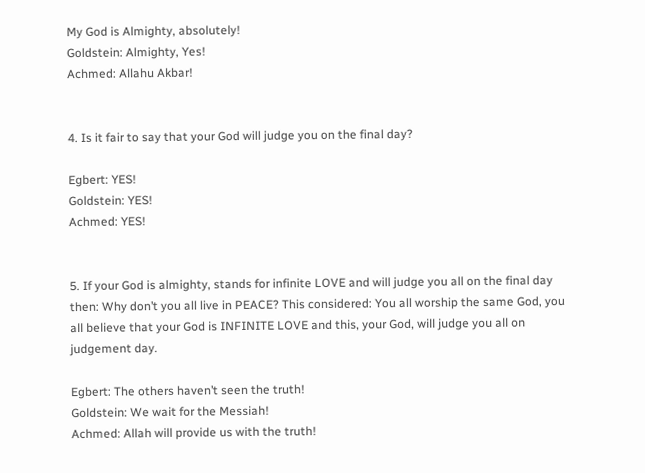My God is Almighty, absolutely!
Goldstein: Almighty, Yes!
Achmed: Allahu Akbar!


4. Is it fair to say that your God will judge you on the final day?

Egbert: YES!
Goldstein: YES!
Achmed: YES!


5. If your God is almighty, stands for infinite LOVE and will judge you all on the final day then: Why don’t you all live in PEACE? This considered: You all worship the same God, you all believe that your God is INFINITE LOVE and this, your God, will judge you all on judgement day.

Egbert: The others haven’t seen the truth!
Goldstein: We wait for the Messiah!
Achmed: Allah will provide us with the truth!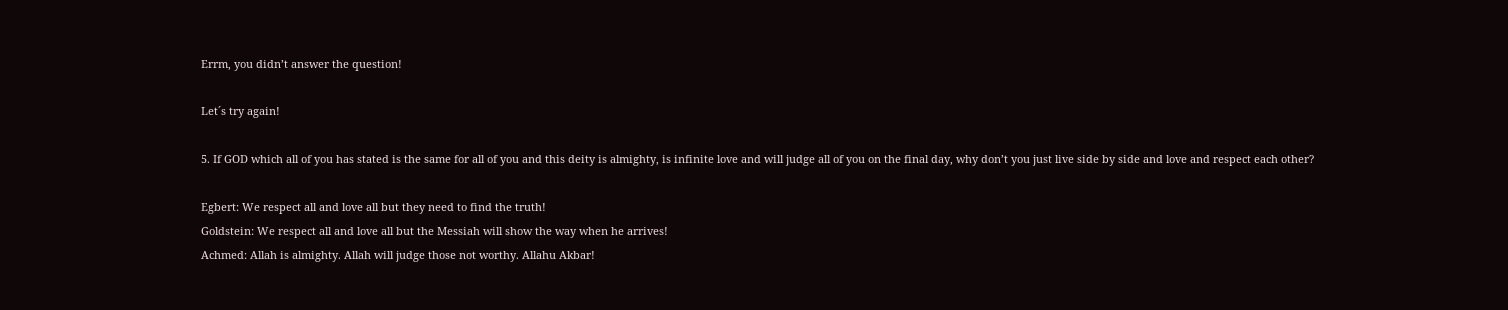Errm, you didn’t answer the question!

Let´s try again!

5. If GOD which all of you has stated is the same for all of you and this deity is almighty, is infinite love and will judge all of you on the final day, why don’t you just live side by side and love and respect each other?

Egbert: We respect all and love all but they need to find the truth!
Goldstein: We respect all and love all but the Messiah will show the way when he arrives!
Achmed: Allah is almighty. Allah will judge those not worthy. Allahu Akbar!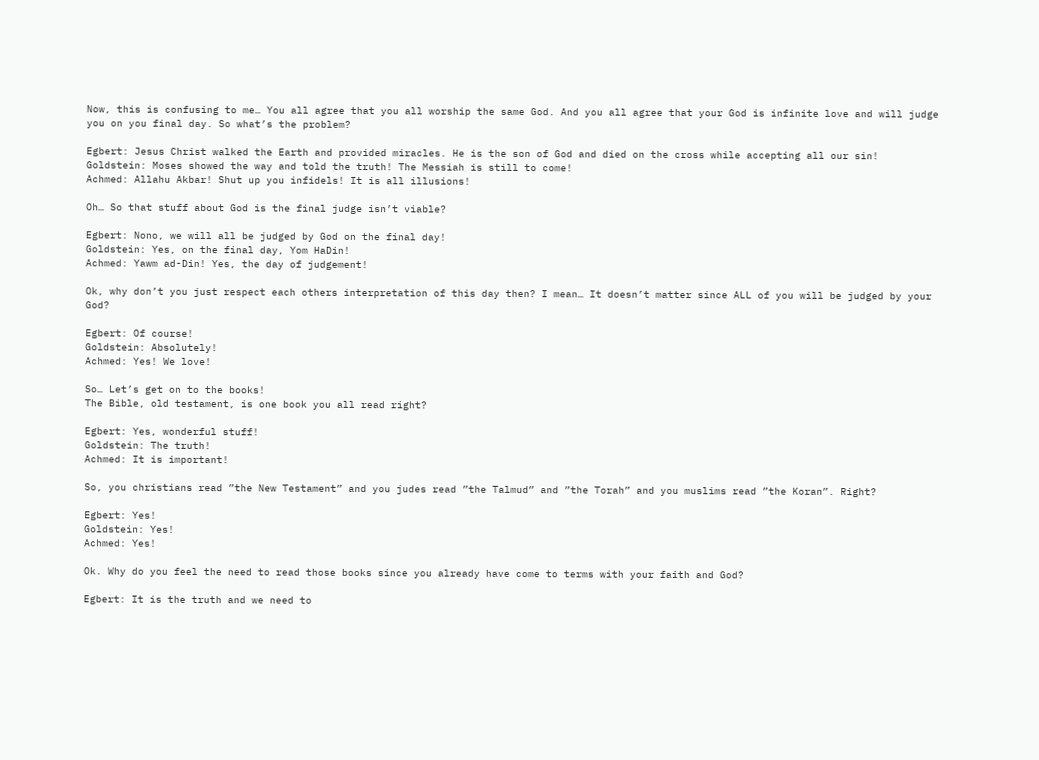Now, this is confusing to me… You all agree that you all worship the same God. And you all agree that your God is infinite love and will judge you on you final day. So what’s the problem?

Egbert: Jesus Christ walked the Earth and provided miracles. He is the son of God and died on the cross while accepting all our sin!
Goldstein: Moses showed the way and told the truth! The Messiah is still to come!
Achmed: Allahu Akbar! Shut up you infidels! It is all illusions!

Oh… So that stuff about God is the final judge isn’t viable?

Egbert: Nono, we will all be judged by God on the final day!
Goldstein: Yes, on the final day, Yom HaDin!
Achmed: Yawm ad-Din! Yes, the day of judgement!

Ok, why don’t you just respect each others interpretation of this day then? I mean… It doesn’t matter since ALL of you will be judged by your God?

Egbert: Of course!
Goldstein: Absolutely!
Achmed: Yes! We love!

So… Let’s get on to the books!
The Bible, old testament, is one book you all read right?

Egbert: Yes, wonderful stuff!
Goldstein: The truth!
Achmed: It is important!

So, you christians read ”the New Testament” and you judes read ”the Talmud” and ”the Torah” and you muslims read ”the Koran”. Right?

Egbert: Yes!
Goldstein: Yes!
Achmed: Yes!

Ok. Why do you feel the need to read those books since you already have come to terms with your faith and God?

Egbert: It is the truth and we need to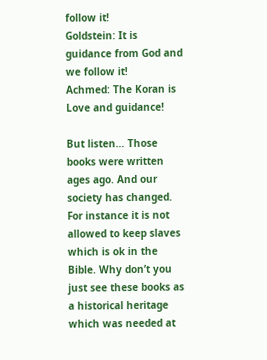follow it!
Goldstein: It is guidance from God and we follow it!
Achmed: The Koran is Love and guidance!

But listen… Those books were written ages ago. And our society has changed. For instance it is not allowed to keep slaves which is ok in the Bible. Why don’t you just see these books as a historical heritage which was needed at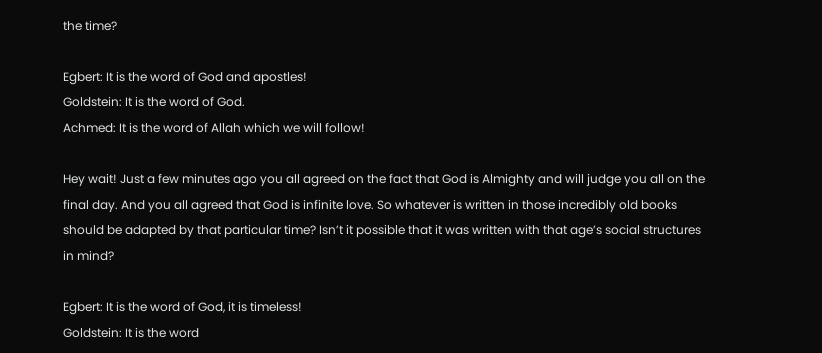the time?

Egbert: It is the word of God and apostles!
Goldstein: It is the word of God.
Achmed: It is the word of Allah which we will follow!

Hey wait! Just a few minutes ago you all agreed on the fact that God is Almighty and will judge you all on the final day. And you all agreed that God is infinite love. So whatever is written in those incredibly old books should be adapted by that particular time? Isn’t it possible that it was written with that age’s social structures in mind?

Egbert: It is the word of God, it is timeless!
Goldstein: It is the word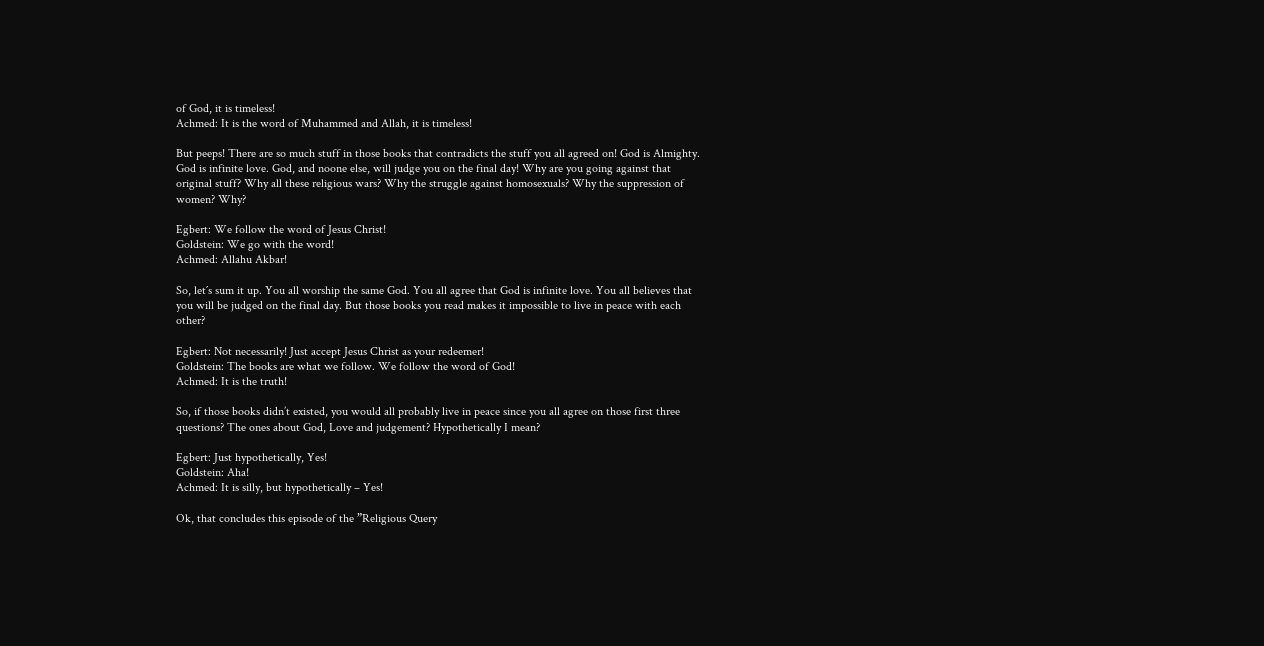of God, it is timeless!
Achmed: It is the word of Muhammed and Allah, it is timeless!

But peeps! There are so much stuff in those books that contradicts the stuff you all agreed on! God is Almighty. God is infinite love. God, and noone else, will judge you on the final day! Why are you going against that original stuff? Why all these religious wars? Why the struggle against homosexuals? Why the suppression of women? Why?

Egbert: We follow the word of Jesus Christ!
Goldstein: We go with the word!
Achmed: Allahu Akbar!

So, let´s sum it up. You all worship the same God. You all agree that God is infinite love. You all believes that you will be judged on the final day. But those books you read makes it impossible to live in peace with each other?

Egbert: Not necessarily! Just accept Jesus Christ as your redeemer!
Goldstein: The books are what we follow. We follow the word of God!
Achmed: It is the truth!

So, if those books didn’t existed, you would all probably live in peace since you all agree on those first three questions? The ones about God, Love and judgement? Hypothetically I mean?

Egbert: Just hypothetically, Yes!
Goldstein: Aha!
Achmed: It is silly, but hypothetically – Yes!

Ok, that concludes this episode of the ”Religious Query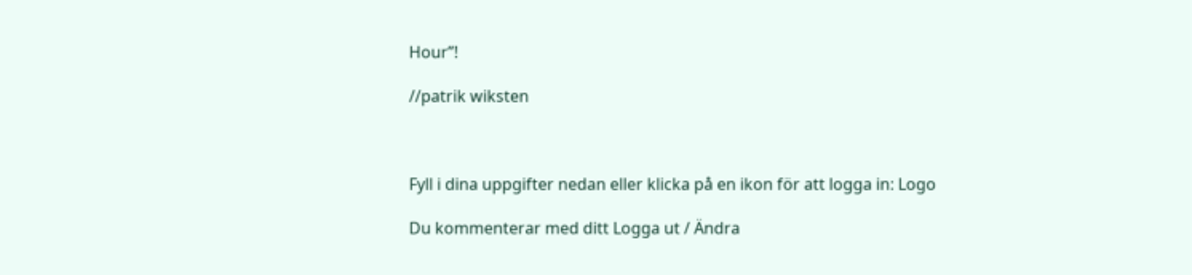Hour”!

//patrik wiksten



Fyll i dina uppgifter nedan eller klicka på en ikon för att logga in: Logo

Du kommenterar med ditt Logga ut / Ändra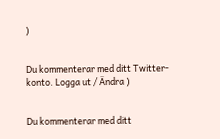)


Du kommenterar med ditt Twitter-konto. Logga ut / Ändra )


Du kommenterar med ditt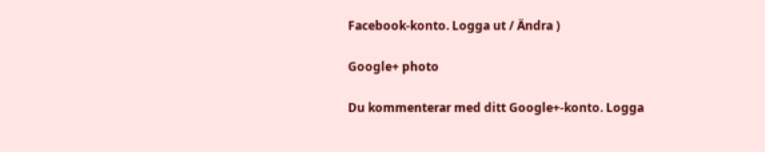Facebook-konto. Logga ut / Ändra )

Google+ photo

Du kommenterar med ditt Google+-konto. Logga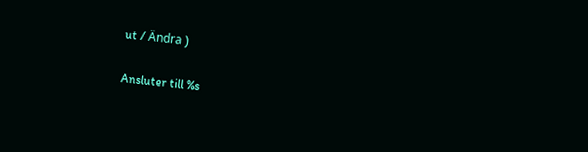ut / Ändra )

Ansluter till %s